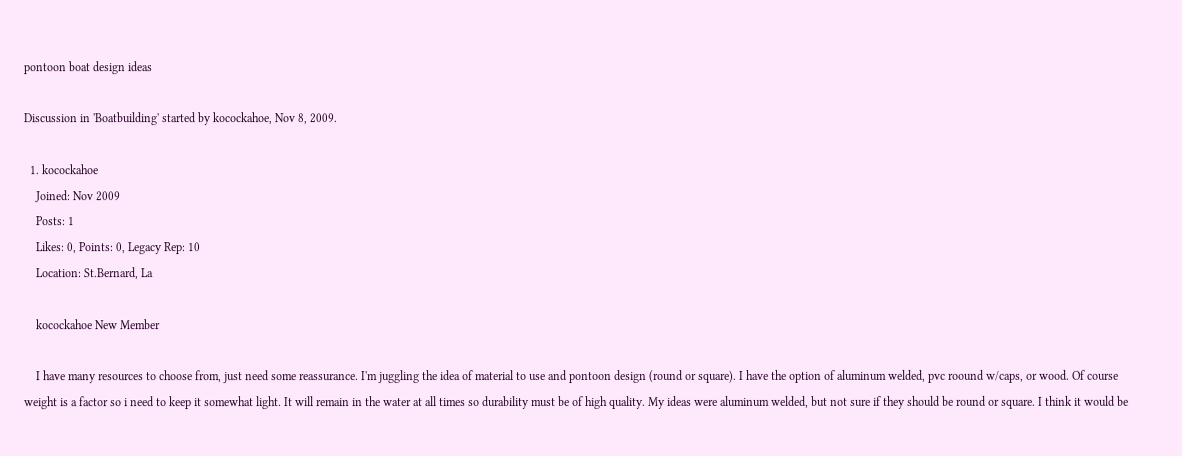pontoon boat design ideas

Discussion in 'Boatbuilding' started by kocockahoe, Nov 8, 2009.

  1. kocockahoe
    Joined: Nov 2009
    Posts: 1
    Likes: 0, Points: 0, Legacy Rep: 10
    Location: St.Bernard, La

    kocockahoe New Member

    I have many resources to choose from, just need some reassurance. I'm juggling the idea of material to use and pontoon design (round or square). I have the option of aluminum welded, pvc roound w/caps, or wood. Of course weight is a factor so i need to keep it somewhat light. It will remain in the water at all times so durability must be of high quality. My ideas were aluminum welded, but not sure if they should be round or square. I think it would be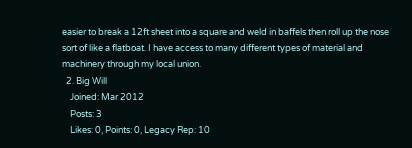easier to break a 12ft sheet into a square and weld in baffels then roll up the nose sort of like a flatboat. I have access to many different types of material and machinery through my local union.
  2. Big Will
    Joined: Mar 2012
    Posts: 3
    Likes: 0, Points: 0, Legacy Rep: 10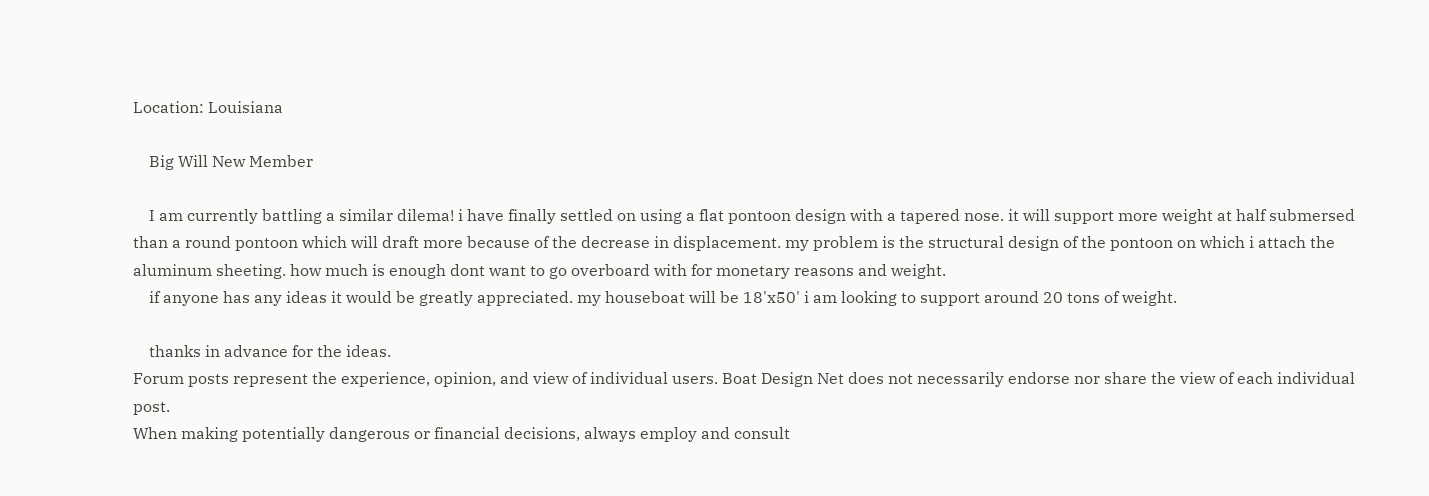Location: Louisiana

    Big Will New Member

    I am currently battling a similar dilema! i have finally settled on using a flat pontoon design with a tapered nose. it will support more weight at half submersed than a round pontoon which will draft more because of the decrease in displacement. my problem is the structural design of the pontoon on which i attach the aluminum sheeting. how much is enough dont want to go overboard with for monetary reasons and weight.
    if anyone has any ideas it would be greatly appreciated. my houseboat will be 18'x50' i am looking to support around 20 tons of weight.

    thanks in advance for the ideas.
Forum posts represent the experience, opinion, and view of individual users. Boat Design Net does not necessarily endorse nor share the view of each individual post.
When making potentially dangerous or financial decisions, always employ and consult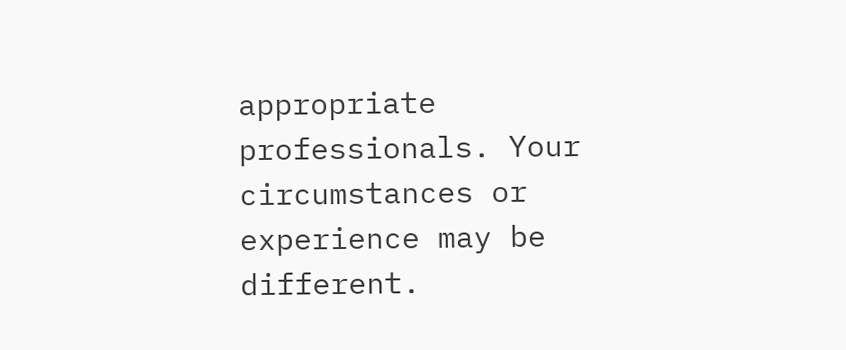appropriate professionals. Your circumstances or experience may be different.